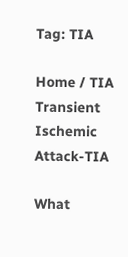Tag: TIA

Home / TIA
Transient Ischemic Attack-TIA

What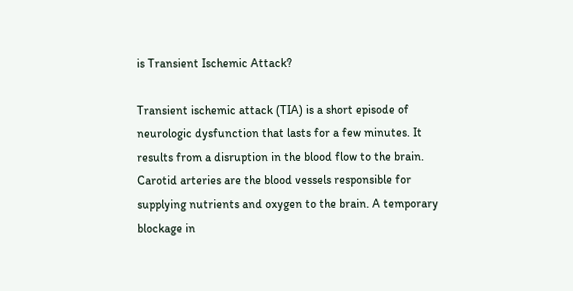is Transient Ischemic Attack?

Transient ischemic attack (TIA) is a short episode of neurologic dysfunction that lasts for a few minutes. It results from a disruption in the blood flow to the brain. Carotid arteries are the blood vessels responsible for supplying nutrients and oxygen to the brain. A temporary blockage in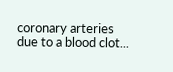coronary arteries due to a blood clot...